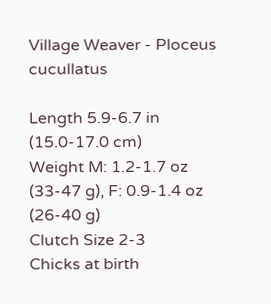Village Weaver - Ploceus cucullatus

Length 5.9-6.7 in (15.0-17.0 cm)
Weight M: 1.2-1.7 oz (33-47 g), F: 0.9-1.4 oz (26-40 g)
Clutch Size 2-3
Chicks at birth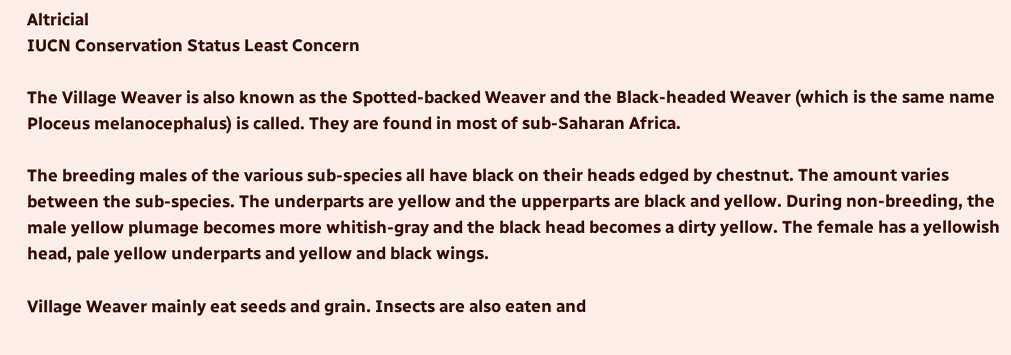Altricial
IUCN Conservation Status Least Concern

The Village Weaver is also known as the Spotted-backed Weaver and the Black-headed Weaver (which is the same name Ploceus melanocephalus) is called. They are found in most of sub-Saharan Africa.

The breeding males of the various sub-species all have black on their heads edged by chestnut. The amount varies between the sub-species. The underparts are yellow and the upperparts are black and yellow. During non-breeding, the male yellow plumage becomes more whitish-gray and the black head becomes a dirty yellow. The female has a yellowish head, pale yellow underparts and yellow and black wings.

Village Weaver mainly eat seeds and grain. Insects are also eaten and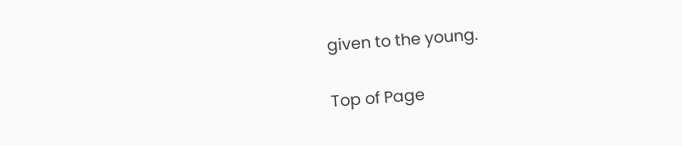given to the young.

Top of Page